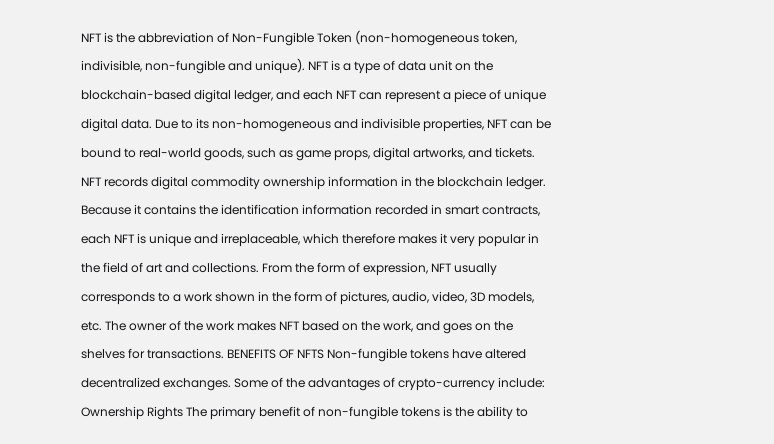NFT is the abbreviation of Non-Fungible Token (non-homogeneous token, indivisible, non-fungible and unique). NFT is a type of data unit on the blockchain-based digital ledger, and each NFT can represent a piece of unique digital data. Due to its non-homogeneous and indivisible properties, NFT can be bound to real-world goods, such as game props, digital artworks, and tickets. NFT records digital commodity ownership information in the blockchain ledger. Because it contains the identification information recorded in smart contracts, each NFT is unique and irreplaceable, which therefore makes it very popular in the field of art and collections. From the form of expression, NFT usually corresponds to a work shown in the form of pictures, audio, video, 3D models, etc. The owner of the work makes NFT based on the work, and goes on the shelves for transactions. BENEFITS OF NFTS Non-fungible tokens have altered decentralized exchanges. Some of the advantages of crypto-currency include: Ownership Rights The primary benefit of non-fungible tokens is the ability to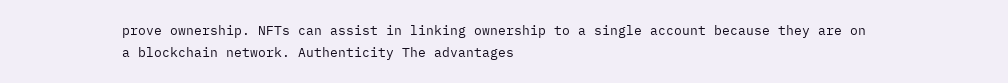prove ownership. NFTs can assist in linking ownership to a single account because they are on a blockchain network. Authenticity The advantages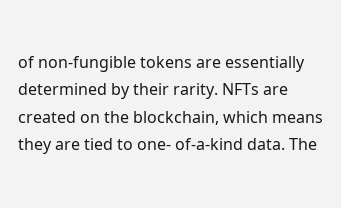of non-fungible tokens are essentially determined by their rarity. NFTs are created on the blockchain, which means they are tied to one- of-a-kind data. The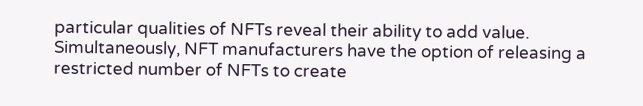particular qualities of NFTs reveal their ability to add value. Simultaneously, NFT manufacturers have the option of releasing a restricted number of NFTs to create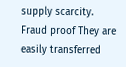supply scarcity. Fraud proof They are easily transferred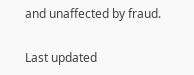and unaffected by fraud.

Last updated